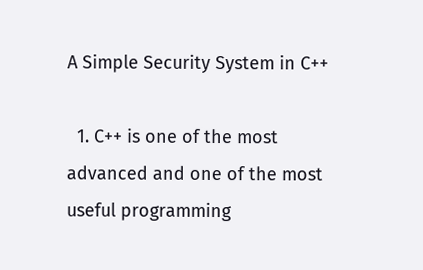A Simple Security System in C++

  1. C++ is one of the most advanced and one of the most useful programming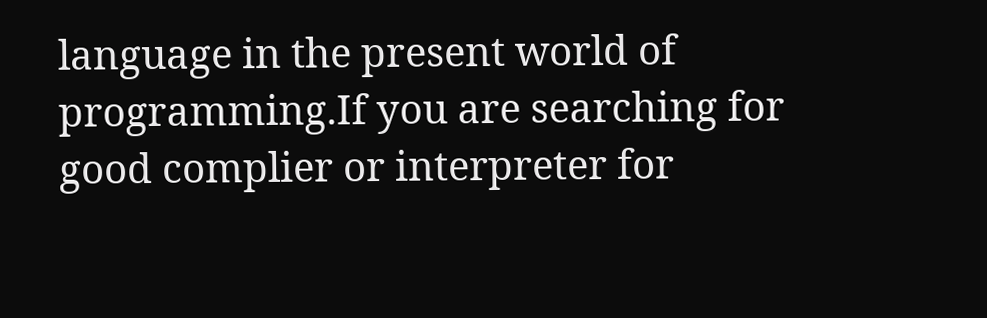language in the present world of programming.If you are searching for good complier or interpreter for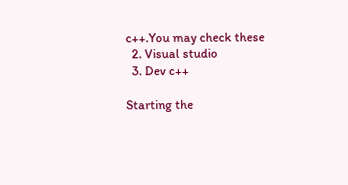c++.You may check these
  2. Visual studio
  3. Dev c++

Starting the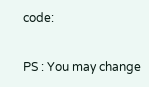code:

PS : You may change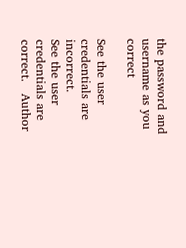the password and username as you correct

See the user credentials are incorrect.
See the user credentials are correct.   Author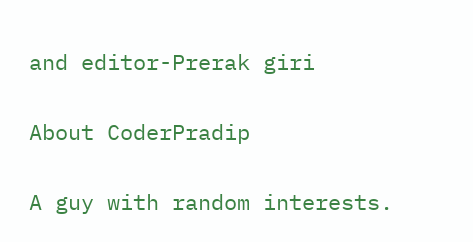and editor-Prerak giri

About CoderPradip

A guy with random interests.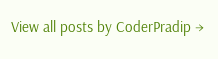View all posts by CoderPradip →